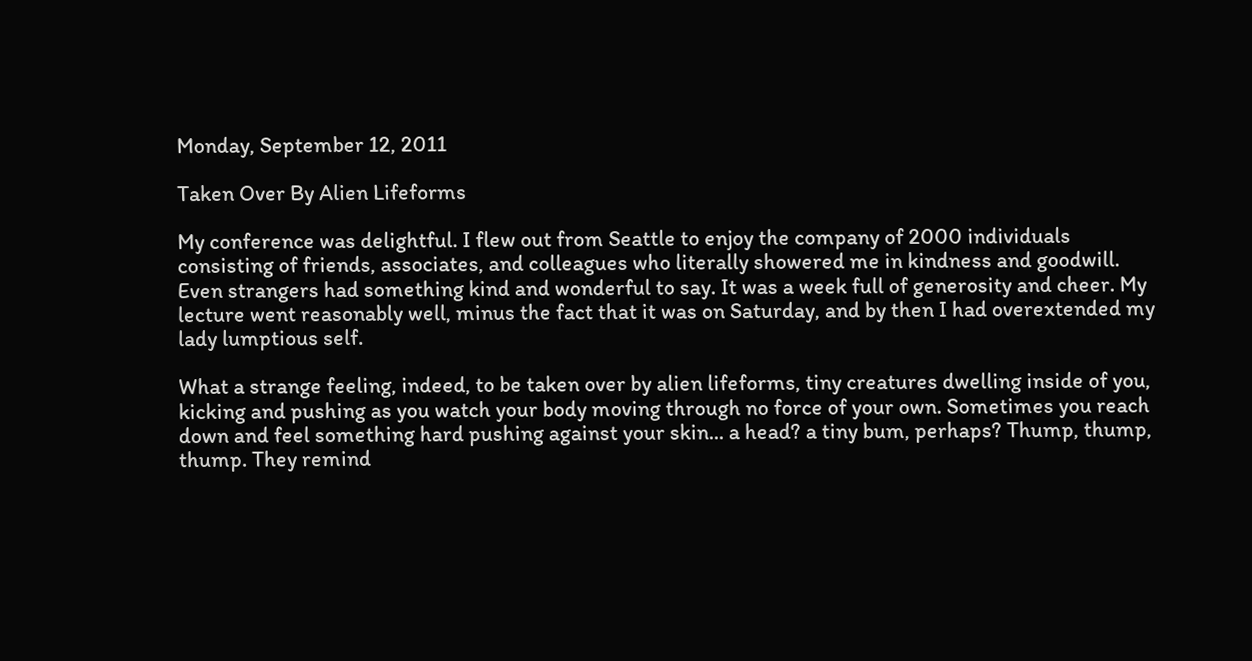Monday, September 12, 2011

Taken Over By Alien Lifeforms

My conference was delightful. I flew out from Seattle to enjoy the company of 2000 individuals consisting of friends, associates, and colleagues who literally showered me in kindness and goodwill. Even strangers had something kind and wonderful to say. It was a week full of generosity and cheer. My lecture went reasonably well, minus the fact that it was on Saturday, and by then I had overextended my lady lumptious self.

What a strange feeling, indeed, to be taken over by alien lifeforms, tiny creatures dwelling inside of you, kicking and pushing as you watch your body moving through no force of your own. Sometimes you reach down and feel something hard pushing against your skin... a head? a tiny bum, perhaps? Thump, thump, thump. They remind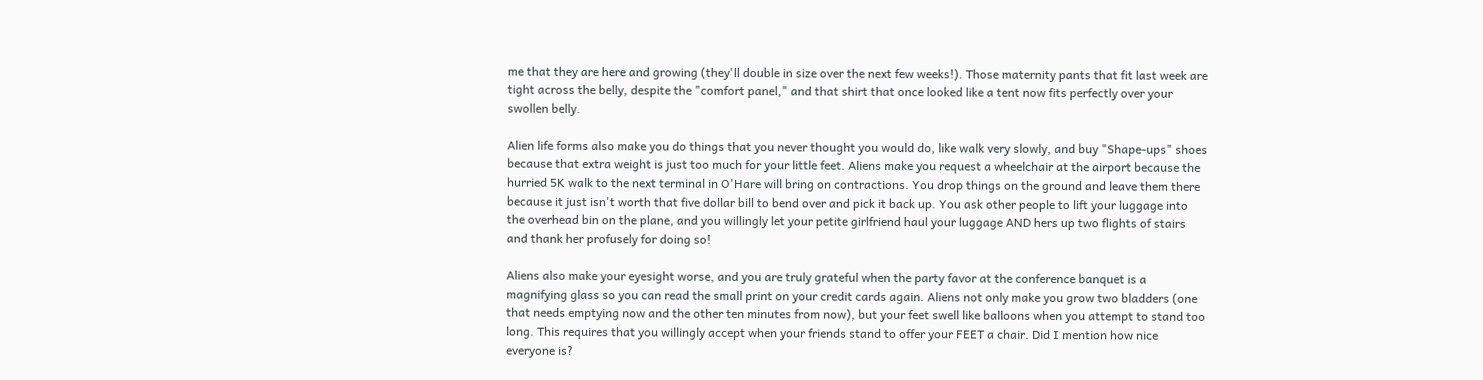me that they are here and growing (they'll double in size over the next few weeks!). Those maternity pants that fit last week are tight across the belly, despite the "comfort panel," and that shirt that once looked like a tent now fits perfectly over your swollen belly.

Alien life forms also make you do things that you never thought you would do, like walk very slowly, and buy "Shape-ups" shoes because that extra weight is just too much for your little feet. Aliens make you request a wheelchair at the airport because the hurried 5K walk to the next terminal in O'Hare will bring on contractions. You drop things on the ground and leave them there because it just isn't worth that five dollar bill to bend over and pick it back up. You ask other people to lift your luggage into the overhead bin on the plane, and you willingly let your petite girlfriend haul your luggage AND hers up two flights of stairs and thank her profusely for doing so!

Aliens also make your eyesight worse, and you are truly grateful when the party favor at the conference banquet is a magnifying glass so you can read the small print on your credit cards again. Aliens not only make you grow two bladders (one that needs emptying now and the other ten minutes from now), but your feet swell like balloons when you attempt to stand too long. This requires that you willingly accept when your friends stand to offer your FEET a chair. Did I mention how nice everyone is?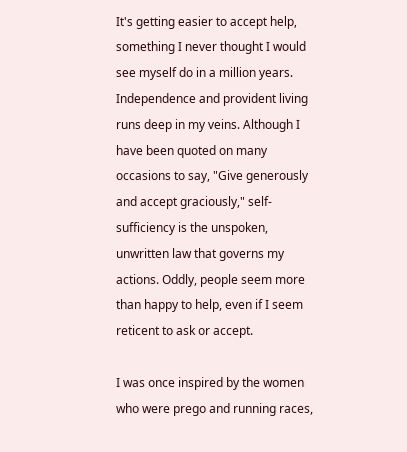It's getting easier to accept help, something I never thought I would see myself do in a million years. Independence and provident living runs deep in my veins. Although I have been quoted on many occasions to say, "Give generously and accept graciously," self-sufficiency is the unspoken, unwritten law that governs my actions. Oddly, people seem more than happy to help, even if I seem reticent to ask or accept.

I was once inspired by the women who were prego and running races,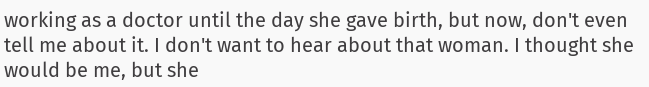working as a doctor until the day she gave birth, but now, don't even tell me about it. I don't want to hear about that woman. I thought she would be me, but she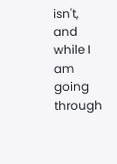isn't, and while I am going through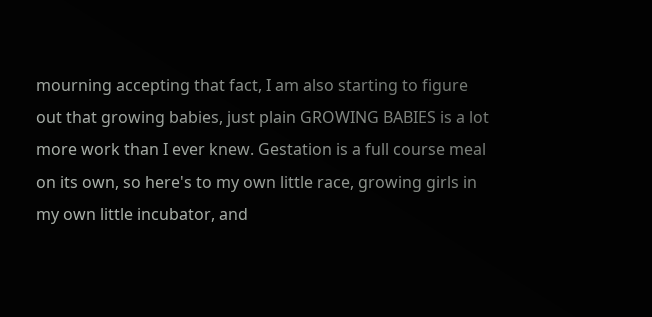mourning accepting that fact, I am also starting to figure out that growing babies, just plain GROWING BABIES is a lot more work than I ever knew. Gestation is a full course meal on its own, so here's to my own little race, growing girls in my own little incubator, and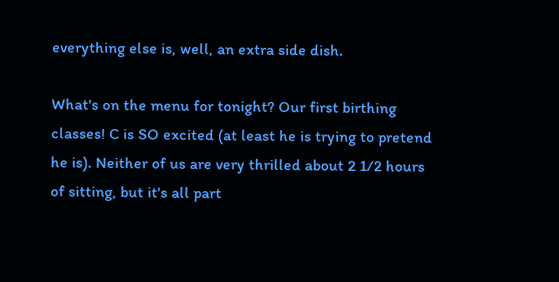everything else is, well, an extra side dish.

What's on the menu for tonight? Our first birthing classes! C is SO excited (at least he is trying to pretend he is). Neither of us are very thrilled about 2 1/2 hours of sitting, but it's all part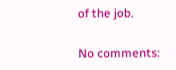of the job.

No comments: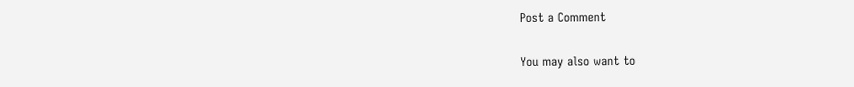Post a Comment

You may also want to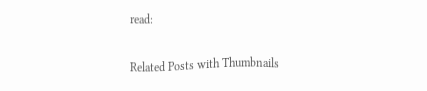read:

Related Posts with Thumbnails